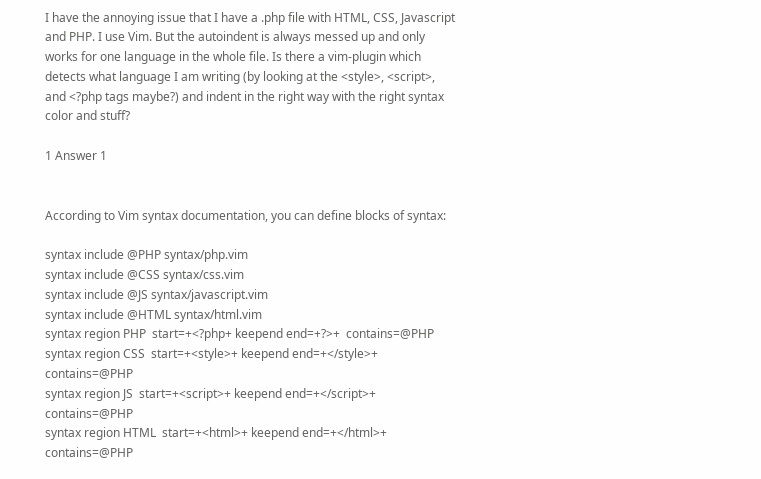I have the annoying issue that I have a .php file with HTML, CSS, Javascript and PHP. I use Vim. But the autoindent is always messed up and only works for one language in the whole file. Is there a vim-plugin which detects what language I am writing (by looking at the <style>, <script>, and <?php tags maybe?) and indent in the right way with the right syntax color and stuff?

1 Answer 1


According to Vim syntax documentation, you can define blocks of syntax:

syntax include @PHP syntax/php.vim
syntax include @CSS syntax/css.vim
syntax include @JS syntax/javascript.vim
syntax include @HTML syntax/html.vim
syntax region PHP  start=+<?php+ keepend end=+?>+  contains=@PHP
syntax region CSS  start=+<style>+ keepend end=+</style>+  contains=@PHP
syntax region JS  start=+<script>+ keepend end=+</script>+  contains=@PHP
syntax region HTML  start=+<html>+ keepend end=+</html>+  contains=@PHP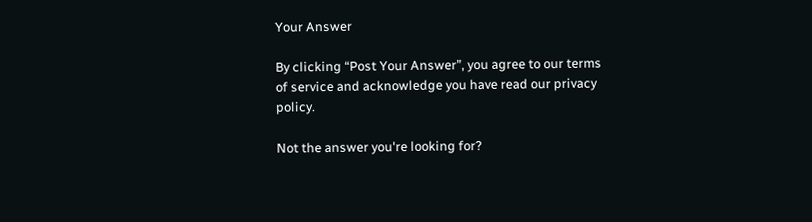Your Answer

By clicking “Post Your Answer”, you agree to our terms of service and acknowledge you have read our privacy policy.

Not the answer you're looking for?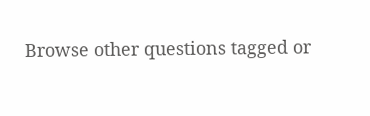Browse other questions tagged or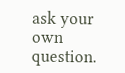ask your own question.